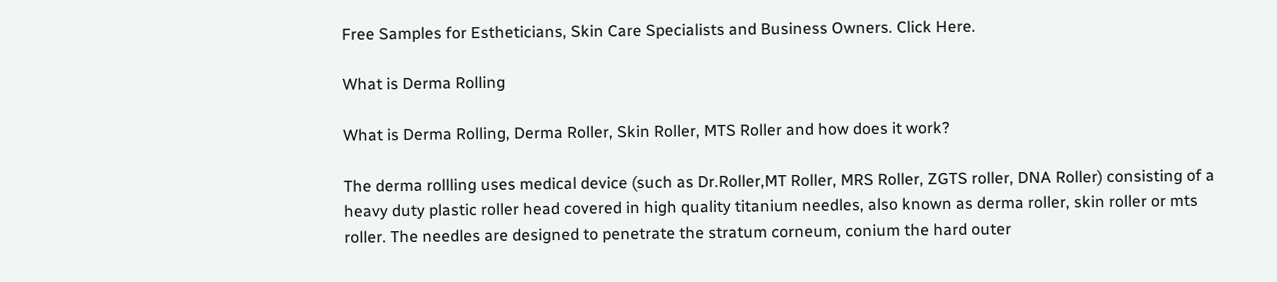Free Samples for Estheticians, Skin Care Specialists and Business Owners. Click Here.

What is Derma Rolling

What is Derma Rolling, Derma Roller, Skin Roller, MTS Roller and how does it work?

The derma rollling uses medical device (such as Dr.Roller,MT Roller, MRS Roller, ZGTS roller, DNA Roller) consisting of a heavy duty plastic roller head covered in high quality titanium needles, also known as derma roller, skin roller or mts roller. The needles are designed to penetrate the stratum corneum, conium the hard outer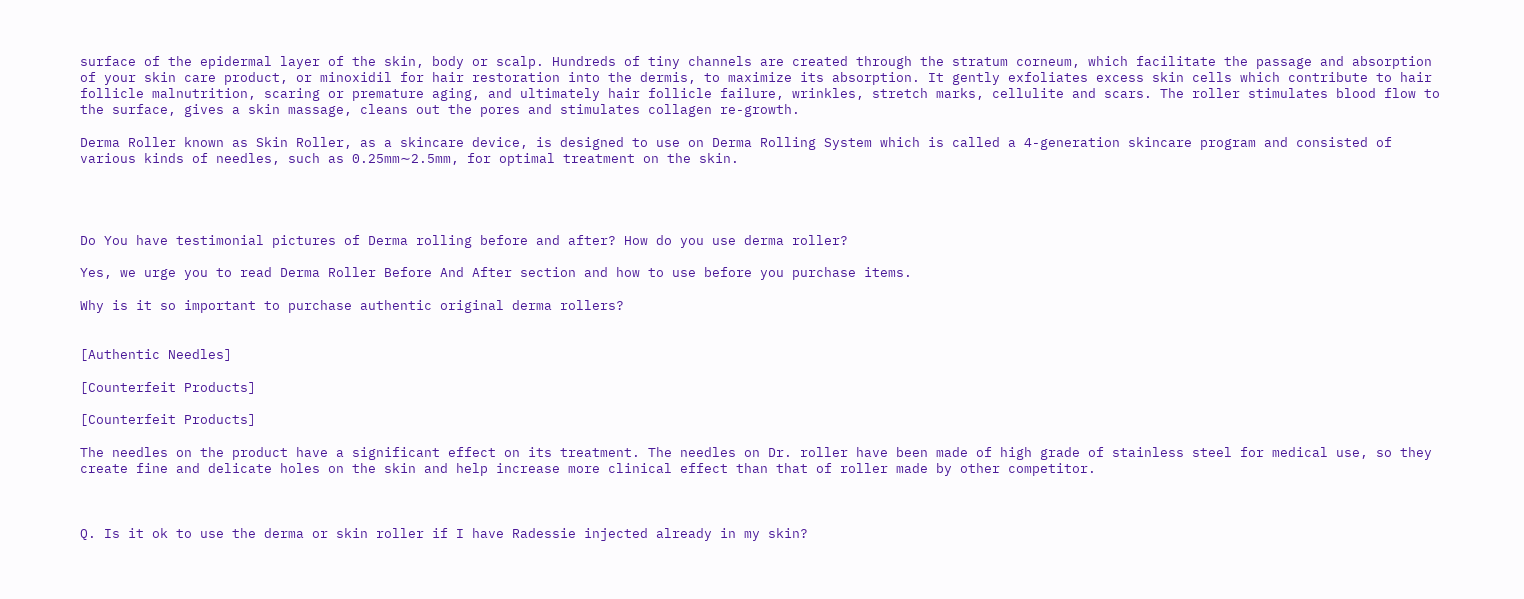surface of the epidermal layer of the skin, body or scalp. Hundreds of tiny channels are created through the stratum corneum, which facilitate the passage and absorption of your skin care product, or minoxidil for hair restoration into the dermis, to maximize its absorption. It gently exfoliates excess skin cells which contribute to hair follicle malnutrition, scaring or premature aging, and ultimately hair follicle failure, wrinkles, stretch marks, cellulite and scars. The roller stimulates blood flow to the surface, gives a skin massage, cleans out the pores and stimulates collagen re-growth.

Derma Roller known as Skin Roller, as a skincare device, is designed to use on Derma Rolling System which is called a 4-generation skincare program and consisted of various kinds of needles, such as 0.25mm∼2.5mm, for optimal treatment on the skin.




Do You have testimonial pictures of Derma rolling before and after? How do you use derma roller?

Yes, we urge you to read Derma Roller Before And After section and how to use before you purchase items.

Why is it so important to purchase authentic original derma rollers?


[Authentic Needles]

[Counterfeit Products]

[Counterfeit Products]

The needles on the product have a significant effect on its treatment. The needles on Dr. roller have been made of high grade of stainless steel for medical use, so they create fine and delicate holes on the skin and help increase more clinical effect than that of roller made by other competitor.



Q. Is it ok to use the derma or skin roller if I have Radessie injected already in my skin?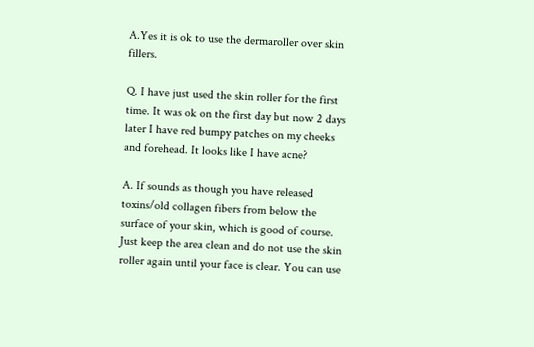A.Yes it is ok to use the dermaroller over skin fillers.

Q. I have just used the skin roller for the first time. It was ok on the first day but now 2 days later I have red bumpy patches on my cheeks and forehead. It looks like I have acne?

A. If sounds as though you have released toxins/old collagen fibers from below the surface of your skin, which is good of course. Just keep the area clean and do not use the skin roller again until your face is clear. You can use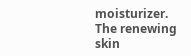moisturizer. The renewing skin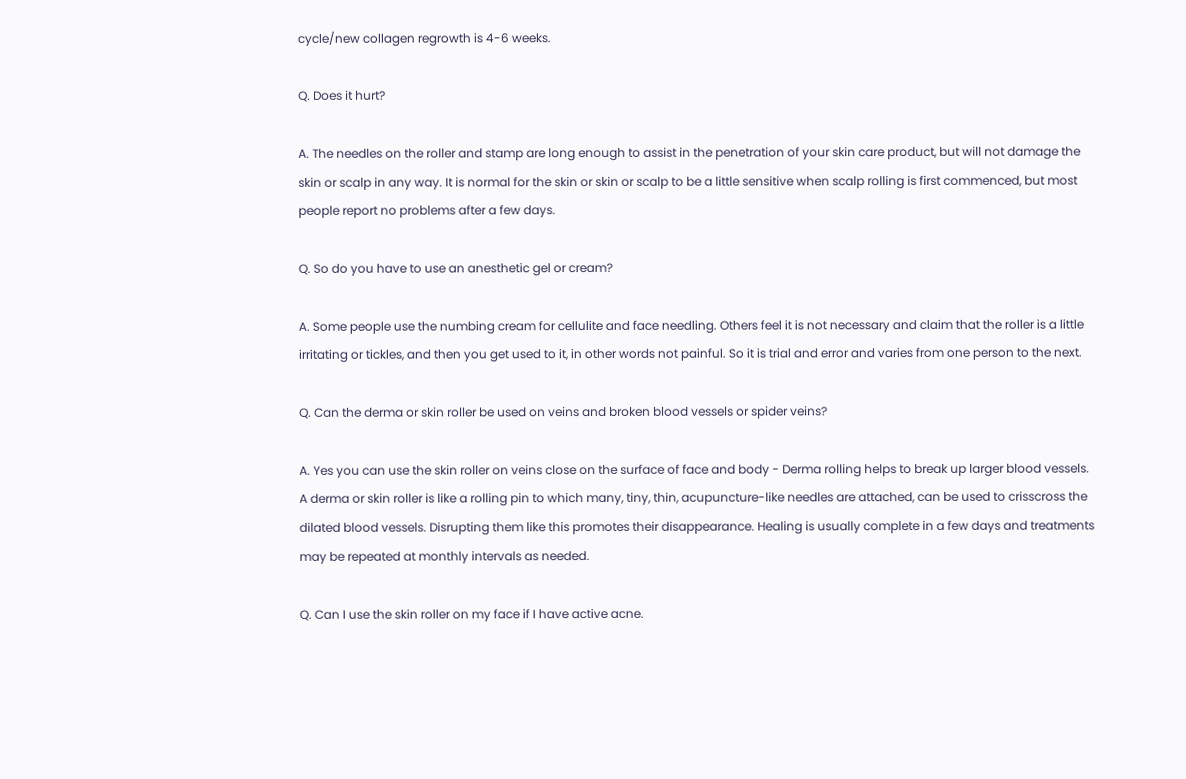cycle/new collagen regrowth is 4-6 weeks.

Q. Does it hurt?

A. The needles on the roller and stamp are long enough to assist in the penetration of your skin care product, but will not damage the skin or scalp in any way. It is normal for the skin or skin or scalp to be a little sensitive when scalp rolling is first commenced, but most people report no problems after a few days.

Q. So do you have to use an anesthetic gel or cream?

A. Some people use the numbing cream for cellulite and face needling. Others feel it is not necessary and claim that the roller is a little irritating or tickles, and then you get used to it, in other words not painful. So it is trial and error and varies from one person to the next.

Q. Can the derma or skin roller be used on veins and broken blood vessels or spider veins?

A. Yes you can use the skin roller on veins close on the surface of face and body - Derma rolling helps to break up larger blood vessels. A derma or skin roller is like a rolling pin to which many, tiny, thin, acupuncture-like needles are attached, can be used to crisscross the dilated blood vessels. Disrupting them like this promotes their disappearance. Healing is usually complete in a few days and treatments may be repeated at monthly intervals as needed.

Q. Can I use the skin roller on my face if I have active acne.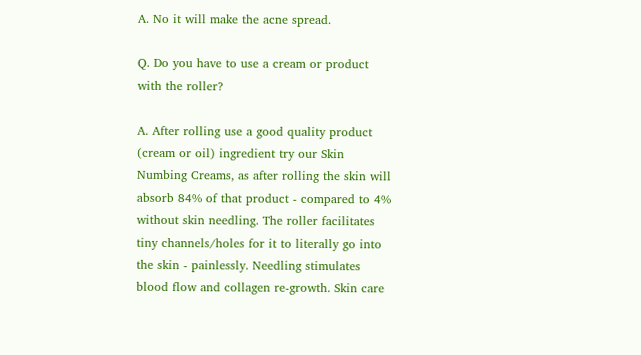A. No it will make the acne spread.

Q. Do you have to use a cream or product with the roller?

A. After rolling use a good quality product (cream or oil) ingredient try our Skin Numbing Creams, as after rolling the skin will absorb 84% of that product - compared to 4% without skin needling. The roller facilitates tiny channels/holes for it to literally go into the skin - painlessly. Needling stimulates blood flow and collagen re-growth. Skin care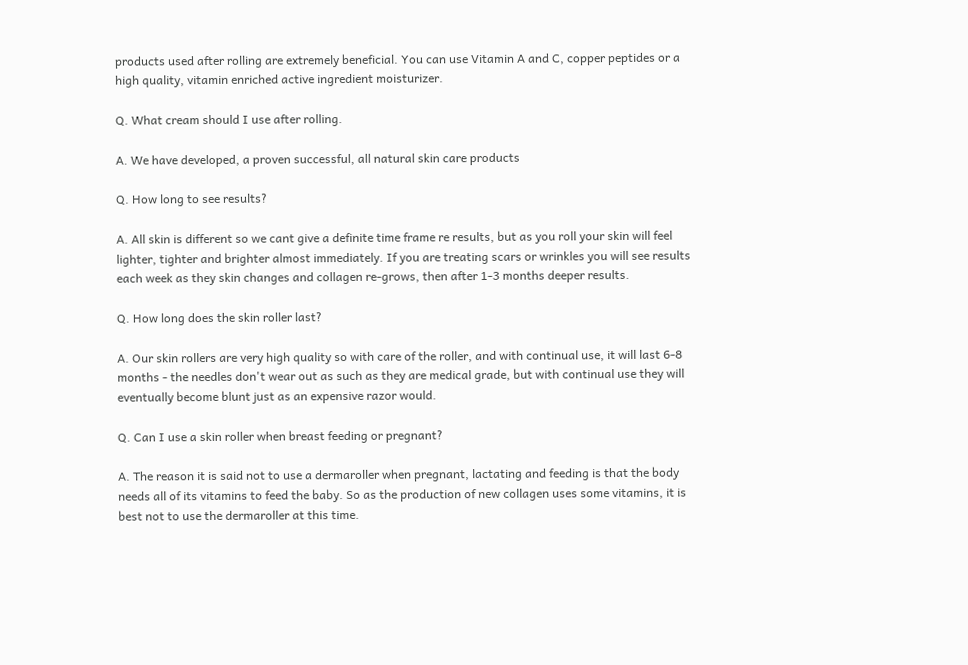products used after rolling are extremely beneficial. You can use Vitamin A and C, copper peptides or a high quality, vitamin enriched active ingredient moisturizer.

Q. What cream should I use after rolling.

A. We have developed, a proven successful, all natural skin care products

Q. How long to see results?

A. All skin is different so we cant give a definite time frame re results, but as you roll your skin will feel lighter, tighter and brighter almost immediately. If you are treating scars or wrinkles you will see results each week as they skin changes and collagen re-grows, then after 1-3 months deeper results.

Q. How long does the skin roller last?

A. Our skin rollers are very high quality so with care of the roller, and with continual use, it will last 6-8 months - the needles don't wear out as such as they are medical grade, but with continual use they will eventually become blunt just as an expensive razor would.

Q. Can I use a skin roller when breast feeding or pregnant?

A. The reason it is said not to use a dermaroller when pregnant, lactating and feeding is that the body needs all of its vitamins to feed the baby. So as the production of new collagen uses some vitamins, it is best not to use the dermaroller at this time.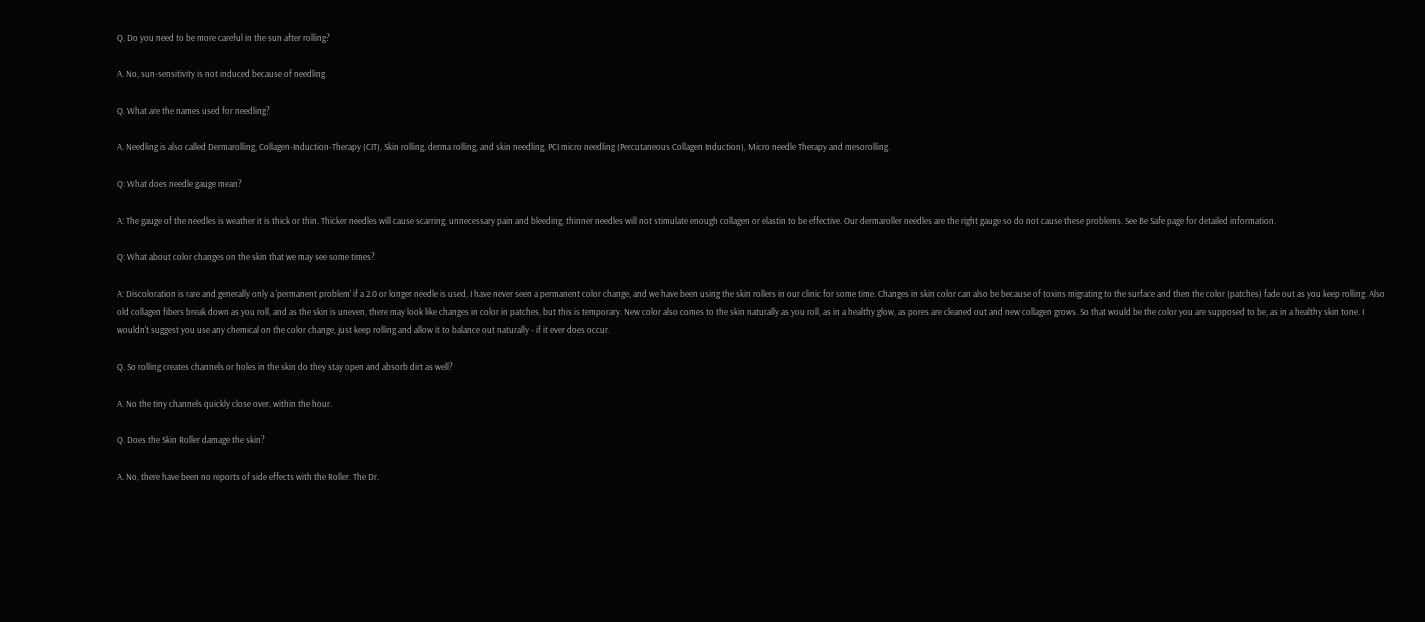Q. Do you need to be more careful in the sun after rolling?

A. No, sun-sensitivity is not induced because of needling.

Q. What are the names used for needling?

A. Needling is also called Dermarolling, Collagen-Induction-Therapy (CIT), Skin rolling, derma rolling, and skin needling, PCI micro needling (Percutaneous Collagen Induction), Micro needle Therapy and mesorolling.

Q: What does needle gauge mean?

A: The gauge of the needles is weather it is thick or thin. Thicker needles will cause scarring, unnecessary pain and bleeding, thinner needles will not stimulate enough collagen or elastin to be effective. Our dermaroller needles are the right gauge so do not cause these problems. See Be Safe page for detailed information.

Q: What about color changes on the skin that we may see some times?

A: Discoloration is rare and generally only a 'permanent problem' if a 2.0 or longer needle is used, I have never seen a permanent color change, and we have been using the skin rollers in our clinic for some time. Changes in skin color can also be because of toxins migrating to the surface and then the color (patches) fade out as you keep rolling. Also old collagen fibers break down as you roll, and as the skin is uneven, there may look like changes in color in patches, but this is temporary. New color also comes to the skin naturally as you roll, as in a healthy glow, as pores are cleaned out and new collagen grows. So that would be the color you are supposed to be, as in a healthy skin tone. I wouldn't suggest you use any chemical on the color change, just keep rolling and allow it to balance out naturally - if it ever does occur.

Q. So rolling creates channels or holes in the skin do they stay open and absorb dirt as well?

A. No the tiny channels quickly close over, within the hour.

Q. Does the Skin Roller damage the skin?

A. No, there have been no reports of side effects with the Roller. The Dr.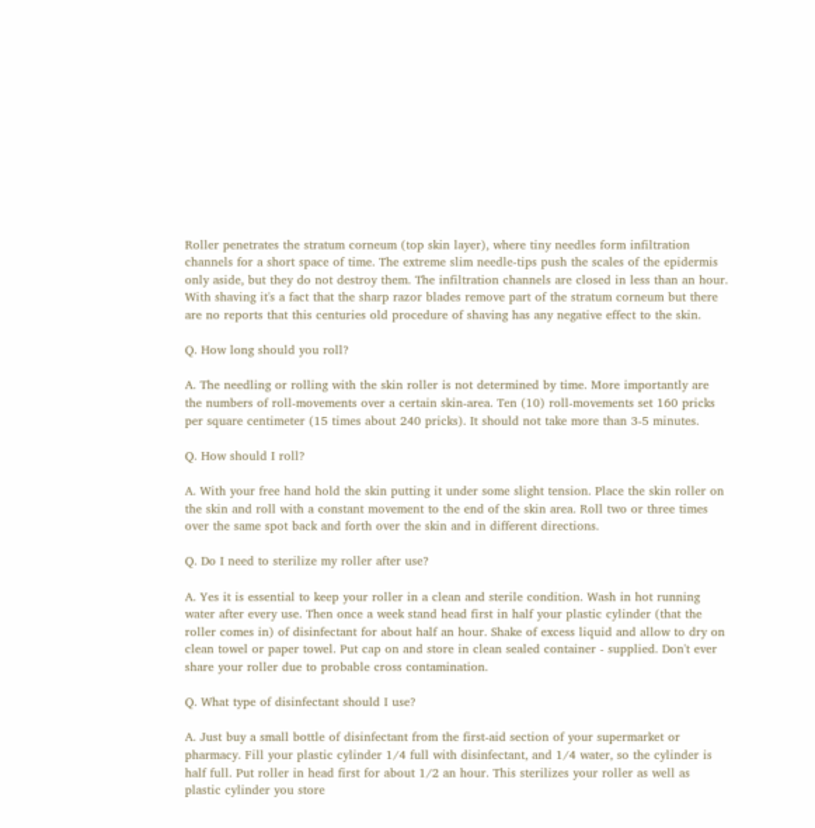Roller penetrates the stratum corneum (top skin layer), where tiny needles form infiltration channels for a short space of time. The extreme slim needle-tips push the scales of the epidermis only aside, but they do not destroy them. The infiltration channels are closed in less than an hour. With shaving it's a fact that the sharp razor blades remove part of the stratum corneum but there are no reports that this centuries old procedure of shaving has any negative effect to the skin.

Q. How long should you roll?

A. The needling or rolling with the skin roller is not determined by time. More importantly are the numbers of roll-movements over a certain skin-area. Ten (10) roll-movements set 160 pricks per square centimeter (15 times about 240 pricks). It should not take more than 3-5 minutes.

Q. How should I roll?

A. With your free hand hold the skin putting it under some slight tension. Place the skin roller on the skin and roll with a constant movement to the end of the skin area. Roll two or three times over the same spot back and forth over the skin and in different directions.

Q. Do I need to sterilize my roller after use?

A. Yes it is essential to keep your roller in a clean and sterile condition. Wash in hot running water after every use. Then once a week stand head first in half your plastic cylinder (that the roller comes in) of disinfectant for about half an hour. Shake of excess liquid and allow to dry on clean towel or paper towel. Put cap on and store in clean sealed container - supplied. Don't ever share your roller due to probable cross contamination.

Q. What type of disinfectant should I use?

A. Just buy a small bottle of disinfectant from the first-aid section of your supermarket or pharmacy. Fill your plastic cylinder 1/4 full with disinfectant, and 1/4 water, so the cylinder is half full. Put roller in head first for about 1/2 an hour. This sterilizes your roller as well as plastic cylinder you store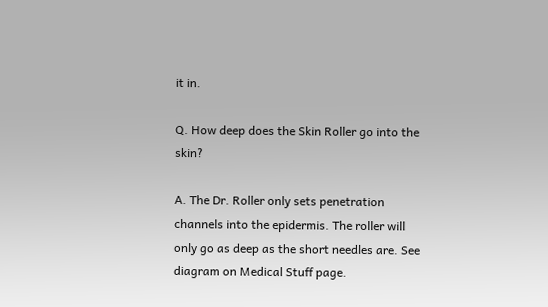it in.

Q. How deep does the Skin Roller go into the skin?

A. The Dr. Roller only sets penetration channels into the epidermis. The roller will only go as deep as the short needles are. See diagram on Medical Stuff page.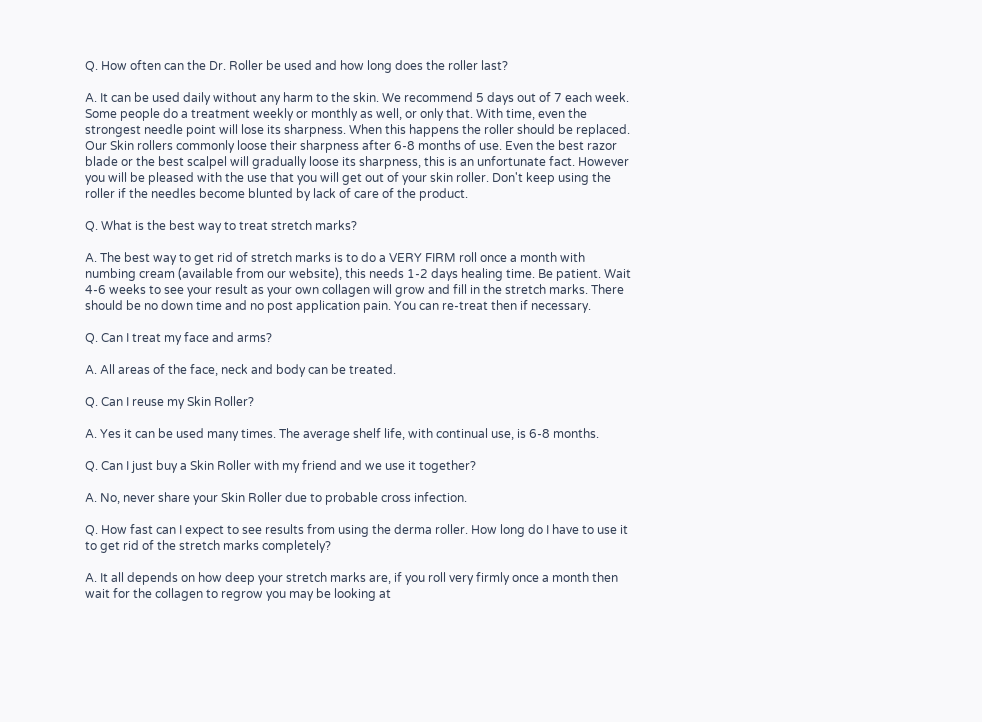Q. How often can the Dr. Roller be used and how long does the roller last?

A. It can be used daily without any harm to the skin. We recommend 5 days out of 7 each week. Some people do a treatment weekly or monthly as well, or only that. With time, even the strongest needle point will lose its sharpness. When this happens the roller should be replaced. Our Skin rollers commonly loose their sharpness after 6-8 months of use. Even the best razor blade or the best scalpel will gradually loose its sharpness, this is an unfortunate fact. However you will be pleased with the use that you will get out of your skin roller. Don't keep using the roller if the needles become blunted by lack of care of the product.

Q. What is the best way to treat stretch marks?

A. The best way to get rid of stretch marks is to do a VERY FIRM roll once a month with numbing cream (available from our website), this needs 1-2 days healing time. Be patient. Wait 4-6 weeks to see your result as your own collagen will grow and fill in the stretch marks. There should be no down time and no post application pain. You can re-treat then if necessary.

Q. Can I treat my face and arms?

A. All areas of the face, neck and body can be treated.

Q. Can I reuse my Skin Roller?

A. Yes it can be used many times. The average shelf life, with continual use, is 6-8 months.

Q. Can I just buy a Skin Roller with my friend and we use it together?

A. No, never share your Skin Roller due to probable cross infection.

Q. How fast can I expect to see results from using the derma roller. How long do I have to use it to get rid of the stretch marks completely?

A. It all depends on how deep your stretch marks are, if you roll very firmly once a month then wait for the collagen to regrow you may be looking at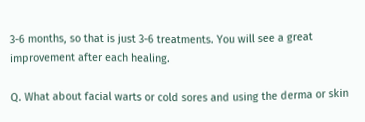3-6 months, so that is just 3-6 treatments. You will see a great improvement after each healing.

Q. What about facial warts or cold sores and using the derma or skin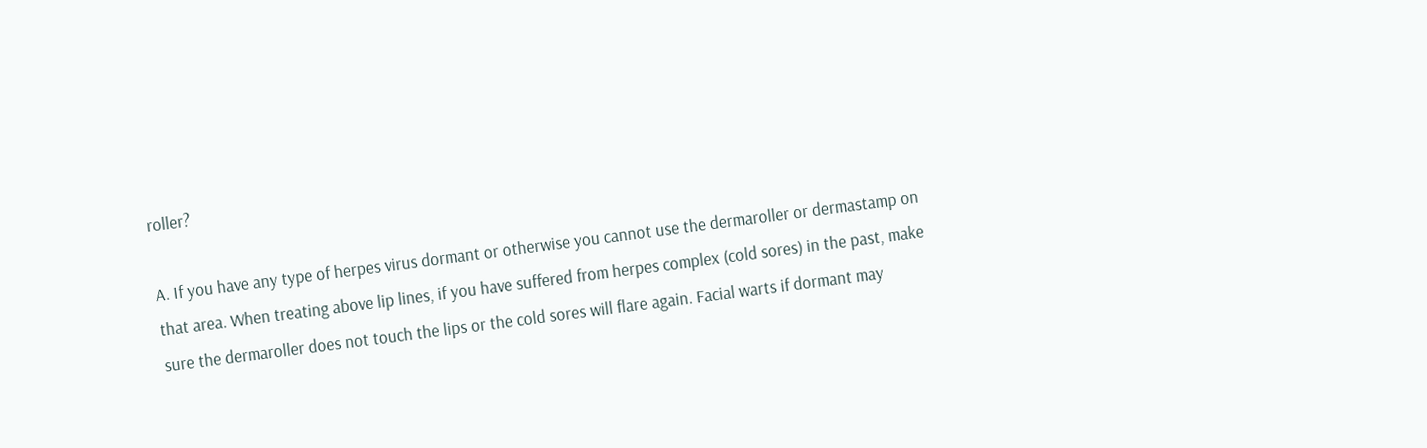roller?

A. If you have any type of herpes virus dormant or otherwise you cannot use the dermaroller or dermastamp on that area. When treating above lip lines, if you have suffered from herpes complex (cold sores) in the past, make sure the dermaroller does not touch the lips or the cold sores will flare again. Facial warts if dormant may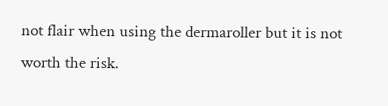not flair when using the dermaroller but it is not worth the risk.